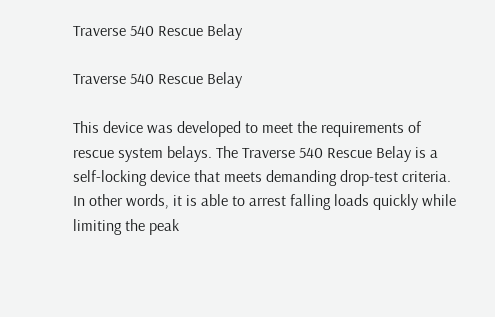Traverse 540 Rescue Belay

Traverse 540 Rescue Belay

This device was developed to meet the requirements of rescue system belays. The Traverse 540 Rescue Belay is a self-locking device that meets demanding drop-test criteria. In other words, it is able to arrest falling loads quickly while limiting the peak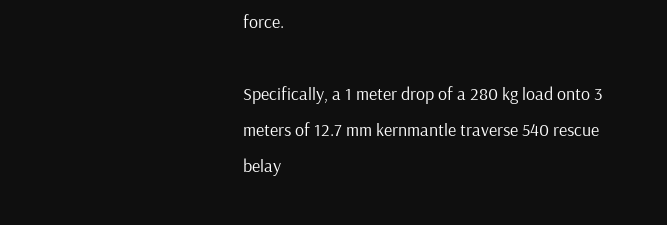force.

Specifically, a 1 meter drop of a 280 kg load onto 3 meters of 12.7 mm kernmantle traverse 540 rescue belay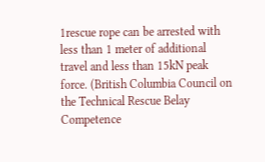1rescue rope can be arrested with less than 1 meter of additional travel and less than 15kN peak force. (British Columbia Council on the Technical Rescue Belay Competence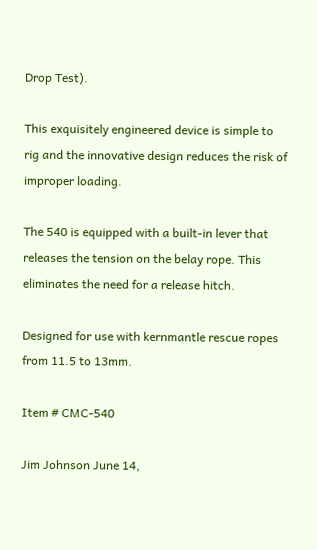Drop Test).

This exquisitely engineered device is simple to rig and the innovative design reduces the risk of improper loading.

The 540 is equipped with a built-in lever that releases the tension on the belay rope. This eliminates the need for a release hitch.

Designed for use with kernmantle rescue ropes from 11.5 to 13mm.

Item # CMC-540

Jim Johnson June 14,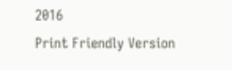2016
Print Friendly Version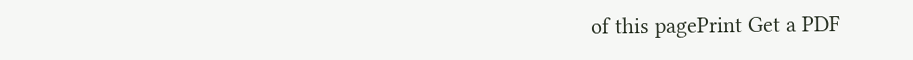of this pagePrint Get a PDF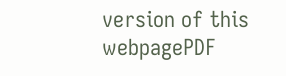version of this webpagePDF